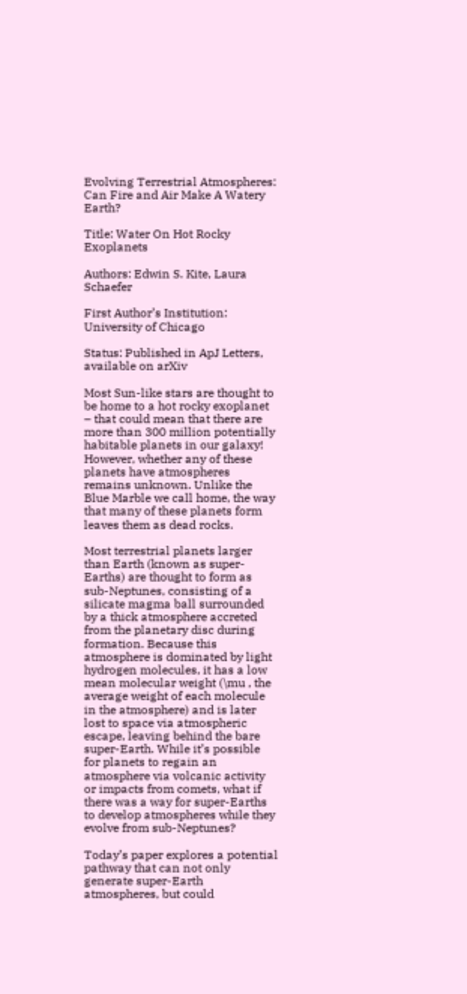Evolving Terrestrial Atmospheres: Can Fire and Air Make A Watery Earth?

Title: Water On Hot Rocky Exoplanets

Authors: Edwin S. Kite, Laura Schaefer

First Author’s Institution: University of Chicago

Status: Published in ApJ Letters, available on arXiv

Most Sun-like stars are thought to be home to a hot rocky exoplanet – that could mean that there are more than 300 million potentially habitable planets in our galaxy! However, whether any of these planets have atmospheres remains unknown. Unlike the Blue Marble we call home, the way that many of these planets form leaves them as dead rocks.

Most terrestrial planets larger than Earth (known as super-Earths) are thought to form as sub-Neptunes, consisting of a silicate magma ball surrounded by a thick atmosphere accreted from the planetary disc during formation. Because this atmosphere is dominated by light hydrogen molecules, it has a low mean molecular weight (\mu , the average weight of each molecule in the atmosphere) and is later lost to space via atmospheric escape, leaving behind the bare super-Earth. While it’s possible for planets to regain an atmosphere via volcanic activity or impacts from comets, what if there was a way for super-Earths to develop atmospheres while they evolve from sub-Neptunes?

Today’s paper explores a potential pathway that can not only generate super-Earth atmospheres, but could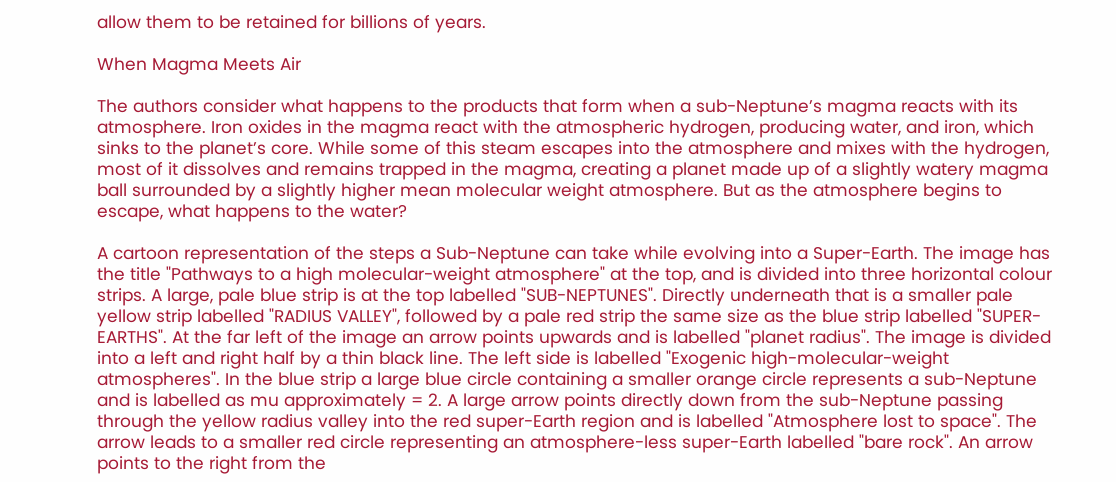allow them to be retained for billions of years.

When Magma Meets Air

The authors consider what happens to the products that form when a sub-Neptune’s magma reacts with its atmosphere. Iron oxides in the magma react with the atmospheric hydrogen, producing water, and iron, which sinks to the planet’s core. While some of this steam escapes into the atmosphere and mixes with the hydrogen, most of it dissolves and remains trapped in the magma, creating a planet made up of a slightly watery magma ball surrounded by a slightly higher mean molecular weight atmosphere. But as the atmosphere begins to escape, what happens to the water?

A cartoon representation of the steps a Sub-Neptune can take while evolving into a Super-Earth. The image has the title "Pathways to a high molecular-weight atmosphere" at the top, and is divided into three horizontal colour strips. A large, pale blue strip is at the top labelled "SUB-NEPTUNES". Directly underneath that is a smaller pale yellow strip labelled "RADIUS VALLEY", followed by a pale red strip the same size as the blue strip labelled "SUPER-EARTHS". At the far left of the image an arrow points upwards and is labelled "planet radius". The image is divided into a left and right half by a thin black line. The left side is labelled "Exogenic high-molecular-weight atmospheres". In the blue strip a large blue circle containing a smaller orange circle represents a sub-Neptune and is labelled as mu approximately = 2. A large arrow points directly down from the sub-Neptune passing through the yellow radius valley into the red super-Earth region and is labelled "Atmosphere lost to space". The arrow leads to a smaller red circle representing an atmosphere-less super-Earth labelled "bare rock". An arrow points to the right from the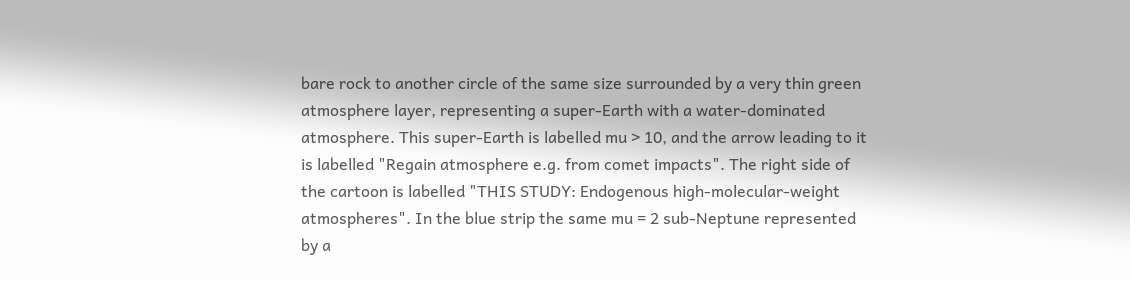bare rock to another circle of the same size surrounded by a very thin green atmosphere layer, representing a super-Earth with a water-dominated atmosphere. This super-Earth is labelled mu > 10, and the arrow leading to it is labelled "Regain atmosphere e.g. from comet impacts". The right side of the cartoon is labelled "THIS STUDY: Endogenous high-molecular-weight atmospheres". In the blue strip the same mu = 2 sub-Neptune represented by a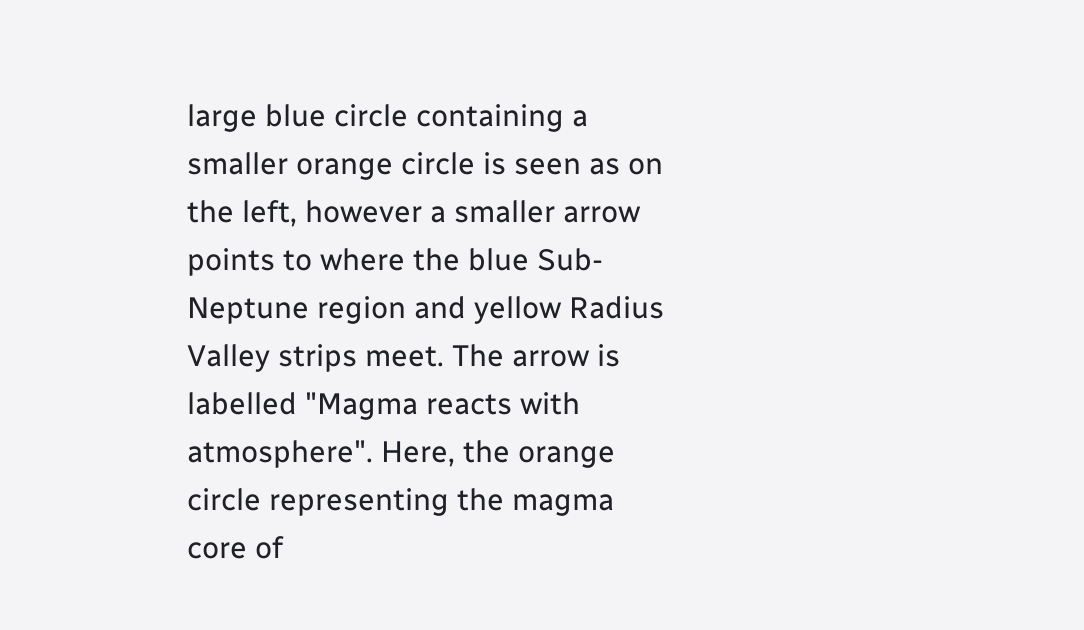large blue circle containing a smaller orange circle is seen as on the left, however a smaller arrow points to where the blue Sub-Neptune region and yellow Radius Valley strips meet. The arrow is labelled "Magma reacts with atmosphere". Here, the orange circle representing the magma core of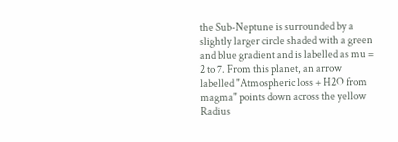the Sub-Neptune is surrounded by a slightly larger circle shaded with a green and blue gradient and is labelled as mu = 2 to 7. From this planet, an arrow labelled "Atmospheric loss + H2O from magma" points down across the yellow Radius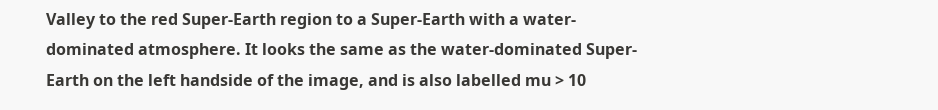Valley to the red Super-Earth region to a Super-Earth with a water-dominated atmosphere. It looks the same as the water-dominated Super-Earth on the left handside of the image, and is also labelled mu > 10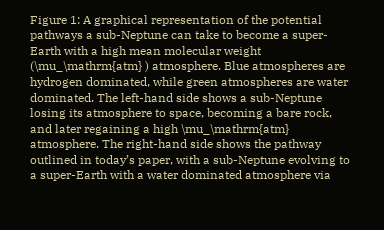Figure 1: A graphical representation of the potential pathways a sub-Neptune can take to become a super-Earth with a high mean molecular weight (\mu_\mathrm{atm} ) atmosphere. Blue atmospheres are hydrogen dominated, while green atmospheres are water dominated. The left-hand side shows a sub-Neptune losing its atmosphere to space, becoming a bare rock, and later regaining a high \mu_\mathrm{atm} atmosphere. The right-hand side shows the pathway outlined in today’s paper, with a sub-Neptune evolving to a super-Earth with a water dominated atmosphere via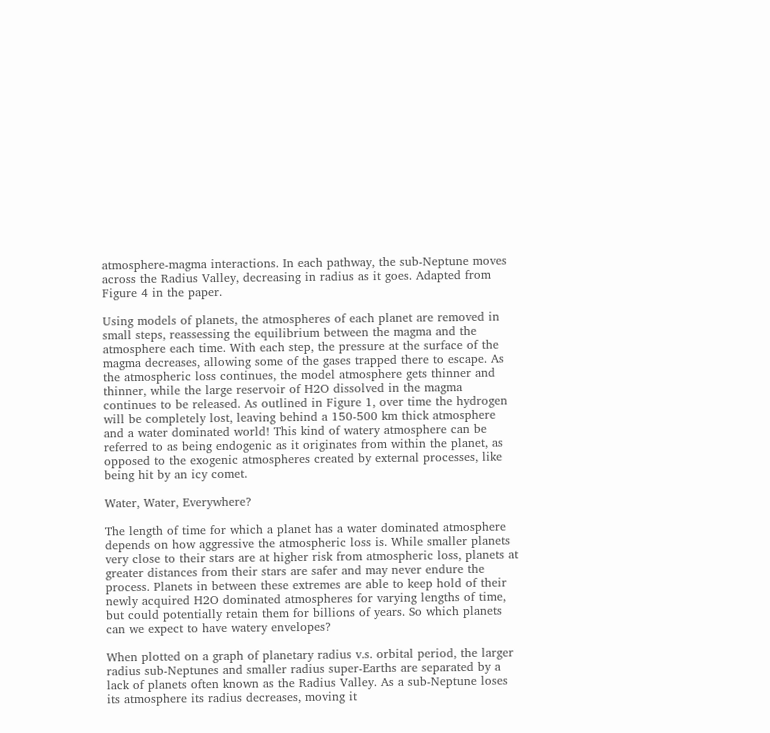atmosphere-magma interactions. In each pathway, the sub-Neptune moves across the Radius Valley, decreasing in radius as it goes. Adapted from Figure 4 in the paper.

Using models of planets, the atmospheres of each planet are removed in small steps, reassessing the equilibrium between the magma and the atmosphere each time. With each step, the pressure at the surface of the magma decreases, allowing some of the gases trapped there to escape. As the atmospheric loss continues, the model atmosphere gets thinner and thinner, while the large reservoir of H2O dissolved in the magma continues to be released. As outlined in Figure 1, over time the hydrogen will be completely lost, leaving behind a 150-500 km thick atmosphere and a water dominated world! This kind of watery atmosphere can be referred to as being endogenic as it originates from within the planet, as opposed to the exogenic atmospheres created by external processes, like being hit by an icy comet.

Water, Water, Everywhere?

The length of time for which a planet has a water dominated atmosphere depends on how aggressive the atmospheric loss is. While smaller planets very close to their stars are at higher risk from atmospheric loss, planets at greater distances from their stars are safer and may never endure the process. Planets in between these extremes are able to keep hold of their newly acquired H2O dominated atmospheres for varying lengths of time, but could potentially retain them for billions of years. So which planets can we expect to have watery envelopes?

When plotted on a graph of planetary radius v.s. orbital period, the larger radius sub-Neptunes and smaller radius super-Earths are separated by a lack of planets often known as the Radius Valley. As a sub-Neptune loses its atmosphere its radius decreases, moving it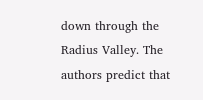down through the Radius Valley. The authors predict that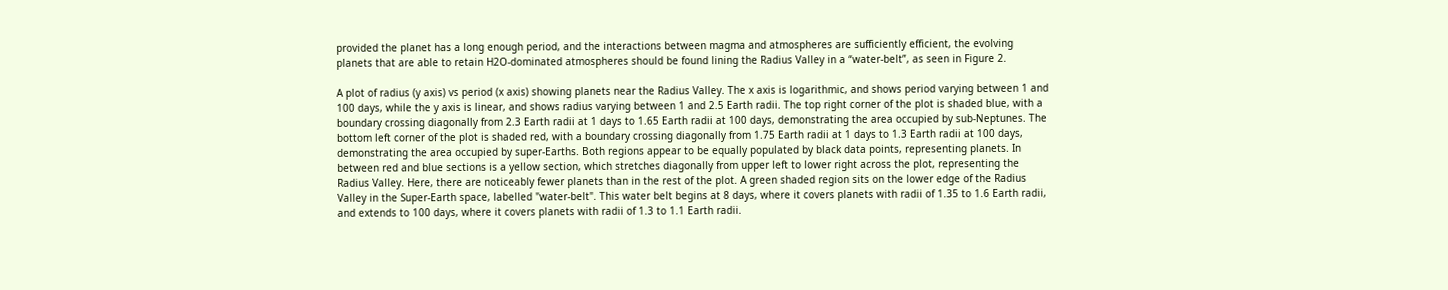provided the planet has a long enough period, and the interactions between magma and atmospheres are sufficiently efficient, the evolving planets that are able to retain H2O-dominated atmospheres should be found lining the Radius Valley in a “water-belt”, as seen in Figure 2.

A plot of radius (y axis) vs period (x axis) showing planets near the Radius Valley. The x axis is logarithmic, and shows period varying between 1 and 100 days, while the y axis is linear, and shows radius varying between 1 and 2.5 Earth radii. The top right corner of the plot is shaded blue, with a boundary crossing diagonally from 2.3 Earth radii at 1 days to 1.65 Earth radii at 100 days, demonstrating the area occupied by sub-Neptunes. The bottom left corner of the plot is shaded red, with a boundary crossing diagonally from 1.75 Earth radii at 1 days to 1.3 Earth radii at 100 days, demonstrating the area occupied by super-Earths. Both regions appear to be equally populated by black data points, representing planets. In between red and blue sections is a yellow section, which stretches diagonally from upper left to lower right across the plot, representing the Radius Valley. Here, there are noticeably fewer planets than in the rest of the plot. A green shaded region sits on the lower edge of the Radius Valley in the Super-Earth space, labelled "water-belt". This water belt begins at 8 days, where it covers planets with radii of 1.35 to 1.6 Earth radii, and extends to 100 days, where it covers planets with radii of 1.3 to 1.1 Earth radii.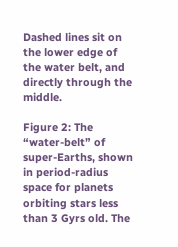Dashed lines sit on the lower edge of the water belt, and directly through the middle.

Figure 2: The “water-belt” of super-Earths, shown in period-radius space for planets orbiting stars less than 3 Gyrs old. The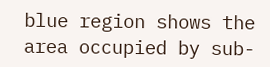blue region shows the area occupied by sub-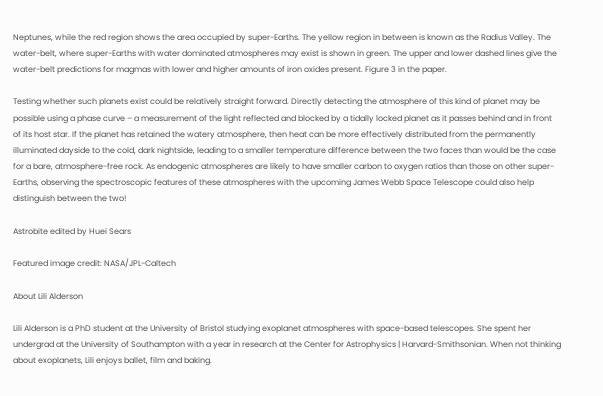Neptunes, while the red region shows the area occupied by super-Earths. The yellow region in between is known as the Radius Valley. The water-belt, where super-Earths with water dominated atmospheres may exist is shown in green. The upper and lower dashed lines give the water-belt predictions for magmas with lower and higher amounts of iron oxides present. Figure 3 in the paper.

Testing whether such planets exist could be relatively straight forward. Directly detecting the atmosphere of this kind of planet may be possible using a phase curve – a measurement of the light reflected and blocked by a tidally locked planet as it passes behind and in front of its host star. If the planet has retained the watery atmosphere, then heat can be more effectively distributed from the permanently illuminated dayside to the cold, dark nightside, leading to a smaller temperature difference between the two faces than would be the case for a bare, atmosphere-free rock. As endogenic atmospheres are likely to have smaller carbon to oxygen ratios than those on other super-Earths, observing the spectroscopic features of these atmospheres with the upcoming James Webb Space Telescope could also help distinguish between the two!

Astrobite edited by Huei Sears

Featured image credit: NASA/JPL-Caltech

About Lili Alderson

Lili Alderson is a PhD student at the University of Bristol studying exoplanet atmospheres with space-based telescopes. She spent her undergrad at the University of Southampton with a year in research at the Center for Astrophysics | Harvard-Smithsonian. When not thinking about exoplanets, Lili enjoys ballet, film and baking.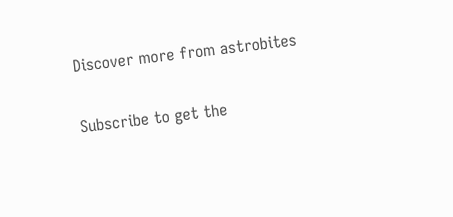Discover more from astrobites

Subscribe to get the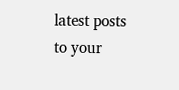latest posts to your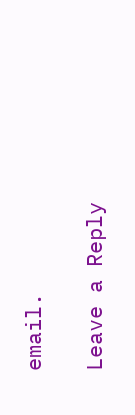email.

Leave a Reply